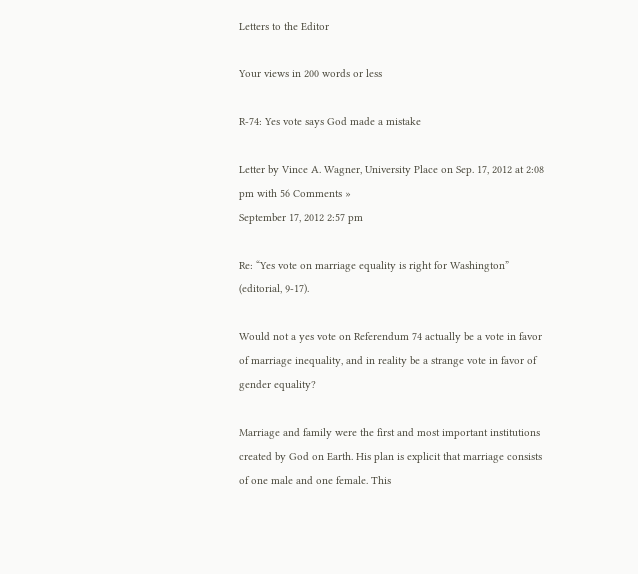Letters to the Editor

Your views in 200 words or less

R-74: Yes vote says God made a mistake

Letter by Vince A. Wagner, University Place on Sep. 17, 2012 at 2:08 pm with 56 Comments »
September 17, 2012 2:57 pm

Re: “Yes vote on marriage equality is right for Washington” (editorial, 9-17).

Would not a yes vote on Referendum 74 actually be a vote in favor of marriage inequality, and in reality be a strange vote in favor of gender equality?

Marriage and family were the first and most important institutions created by God on Earth. His plan is explicit that marriage consists of one male and one female. This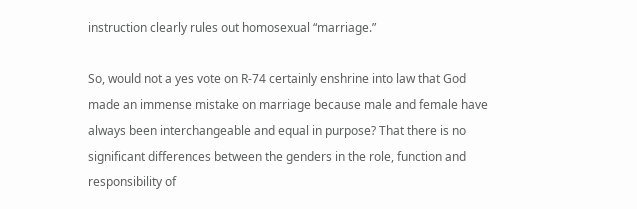instruction clearly rules out homosexual “marriage.”

So, would not a yes vote on R-74 certainly enshrine into law that God made an immense mistake on marriage because male and female have always been interchangeable and equal in purpose? That there is no significant differences between the genders in the role, function and responsibility of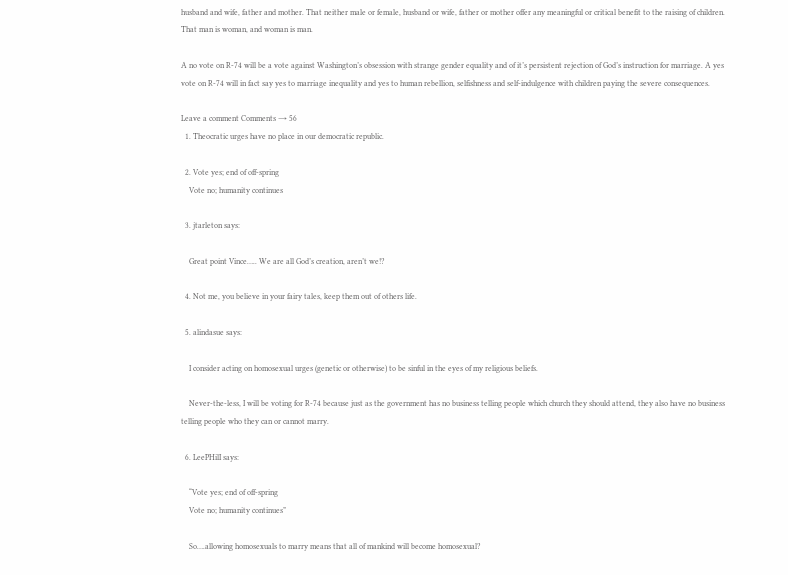husband and wife, father and mother. That neither male or female, husband or wife, father or mother offer any meaningful or critical benefit to the raising of children. That man is woman, and woman is man.

A no vote on R-74 will be a vote against Washington’s obsession with strange gender equality and of it’s persistent rejection of God’s instruction for marriage. A yes vote on R-74 will in fact say yes to marriage inequality and yes to human rebellion, selfishness and self-indulgence with children paying the severe consequences.

Leave a comment Comments → 56
  1. Theocratic urges have no place in our democratic republic.

  2. Vote yes; end of off-spring
    Vote no; humanity continues

  3. jtarleton says:

    Great point Vince….. We are all God’s creation, aren’t we!?

  4. Not me, you believe in your fairy tales, keep them out of others life.

  5. alindasue says:

    I consider acting on homosexual urges (genetic or otherwise) to be sinful in the eyes of my religious beliefs.

    Never-the-less, I will be voting for R-74 because just as the government has no business telling people which church they should attend, they also have no business telling people who they can or cannot marry.

  6. LeePHilI says:

    “Vote yes; end of off-spring
    Vote no; humanity continues”

    So….allowing homosexuals to marry means that all of mankind will become homosexual?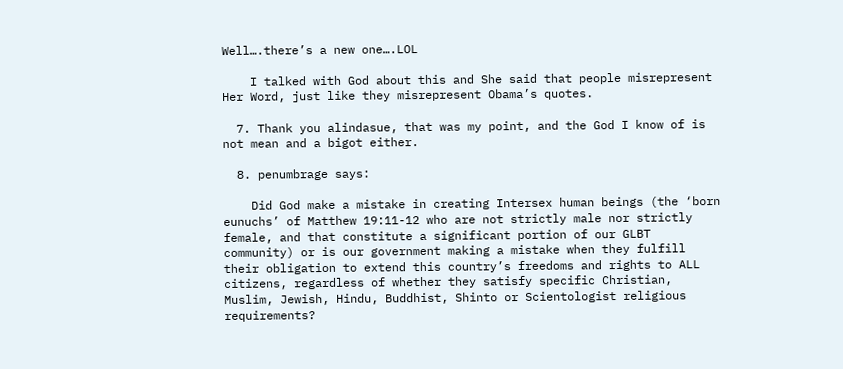Well….there’s a new one….LOL

    I talked with God about this and She said that people misrepresent Her Word, just like they misrepresent Obama’s quotes.

  7. Thank you alindasue, that was my point, and the God I know of is not mean and a bigot either.

  8. penumbrage says:

    Did God make a mistake in creating Intersex human beings (the ‘born eunuchs’ of Matthew 19:11-12 who are not strictly male nor strictly female, and that constitute a significant portion of our GLBT community) or is our government making a mistake when they fulfill their obligation to extend this country’s freedoms and rights to ALL citizens, regardless of whether they satisfy specific Christian, Muslim, Jewish, Hindu, Buddhist, Shinto or Scientologist religious requirements?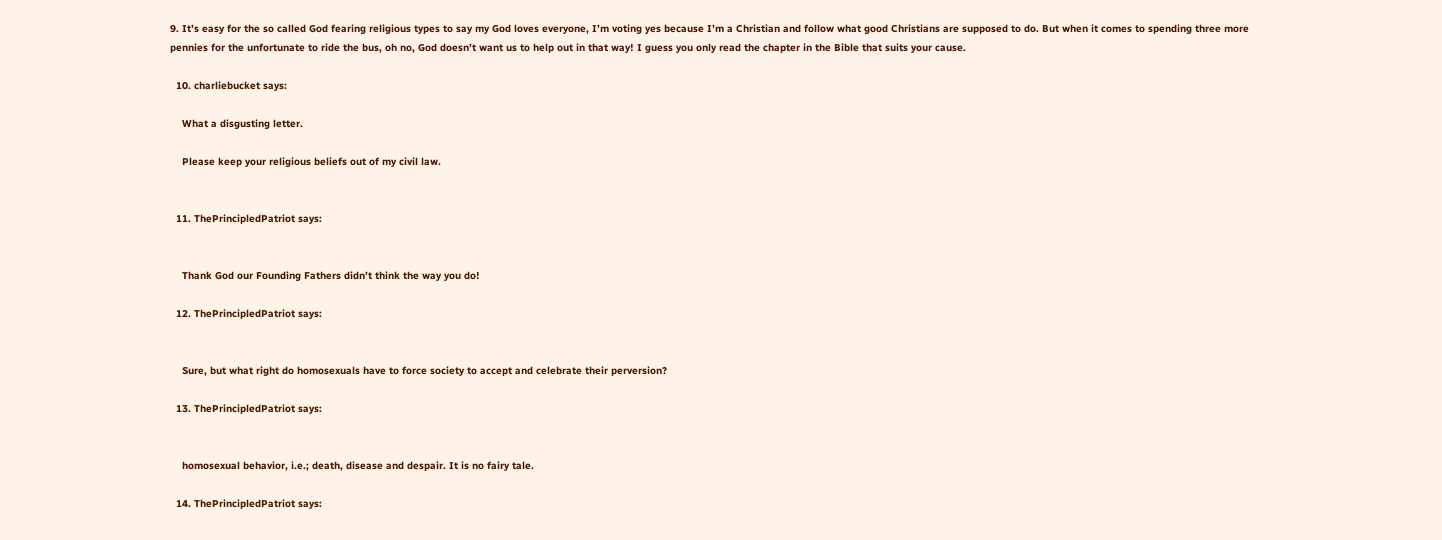9. It’s easy for the so called God fearing religious types to say my God loves everyone, I’m voting yes because I’m a Christian and follow what good Christians are supposed to do. But when it comes to spending three more pennies for the unfortunate to ride the bus, oh no, God doesn’t want us to help out in that way! I guess you only read the chapter in the Bible that suits your cause.

  10. charliebucket says:

    What a disgusting letter.

    Please keep your religious beliefs out of my civil law.


  11. ThePrincipledPatriot says:


    Thank God our Founding Fathers didn’t think the way you do!

  12. ThePrincipledPatriot says:


    Sure, but what right do homosexuals have to force society to accept and celebrate their perversion?

  13. ThePrincipledPatriot says:


    homosexual behavior, i.e.; death, disease and despair. It is no fairy tale.

  14. ThePrincipledPatriot says: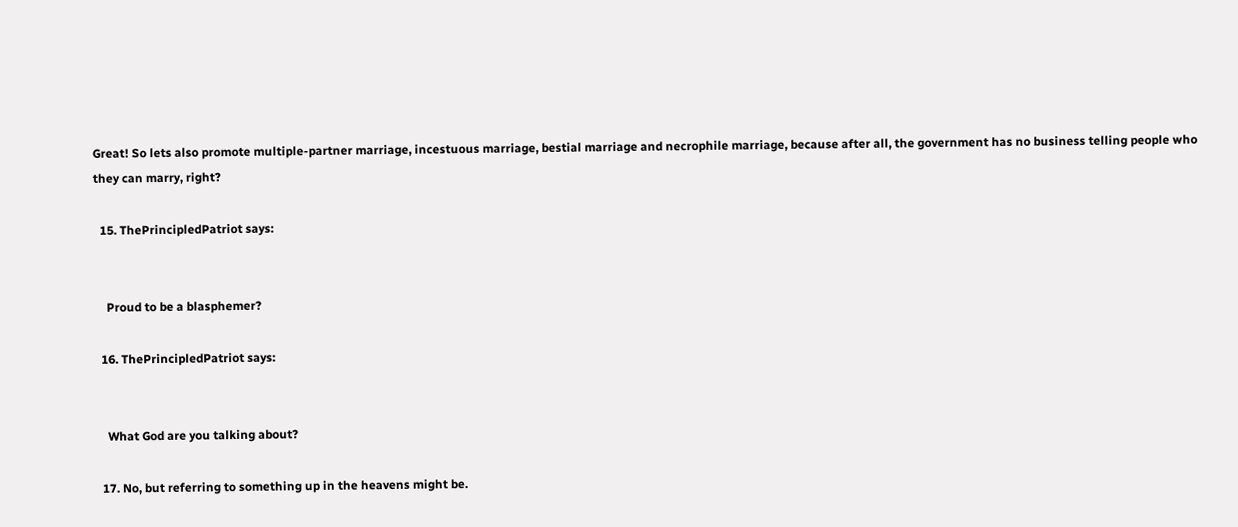Great! So lets also promote multiple-partner marriage, incestuous marriage, bestial marriage and necrophile marriage, because after all, the government has no business telling people who they can marry, right?

  15. ThePrincipledPatriot says:


    Proud to be a blasphemer?

  16. ThePrincipledPatriot says:


    What God are you talking about?

  17. No, but referring to something up in the heavens might be.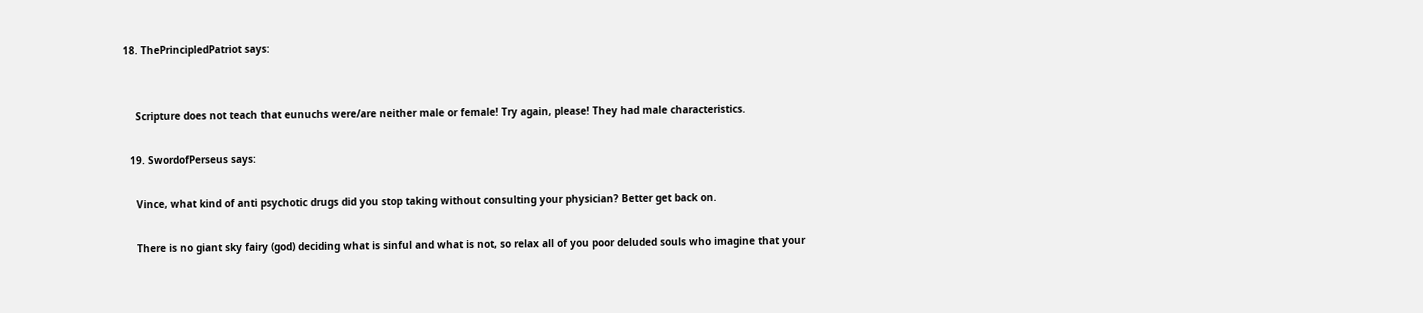18. ThePrincipledPatriot says:


    Scripture does not teach that eunuchs were/are neither male or female! Try again, please! They had male characteristics.

  19. SwordofPerseus says:

    Vince, what kind of anti psychotic drugs did you stop taking without consulting your physician? Better get back on.

    There is no giant sky fairy (god) deciding what is sinful and what is not, so relax all of you poor deluded souls who imagine that your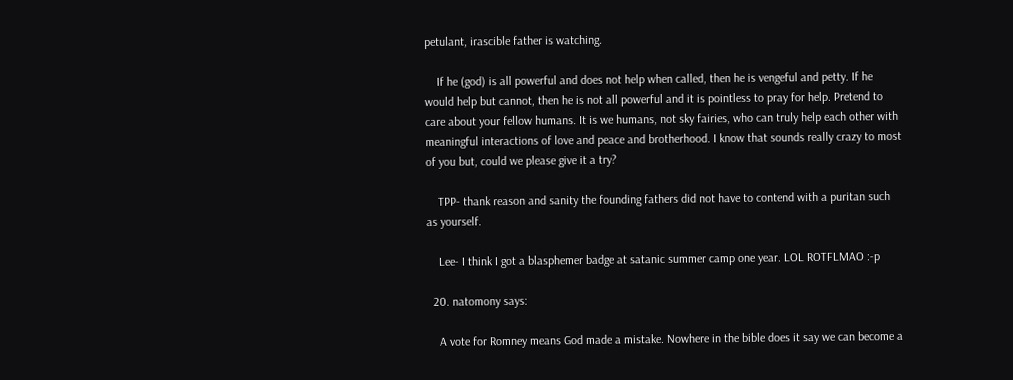petulant, irascible father is watching.

    If he (god) is all powerful and does not help when called, then he is vengeful and petty. If he would help but cannot, then he is not all powerful and it is pointless to pray for help. Pretend to care about your fellow humans. It is we humans, not sky fairies, who can truly help each other with meaningful interactions of love and peace and brotherhood. I know that sounds really crazy to most of you but, could we please give it a try?

    TPP- thank reason and sanity the founding fathers did not have to contend with a puritan such as yourself.

    Lee- I think I got a blasphemer badge at satanic summer camp one year. LOL ROTFLMAO :-p

  20. natomony says:

    A vote for Romney means God made a mistake. Nowhere in the bible does it say we can become a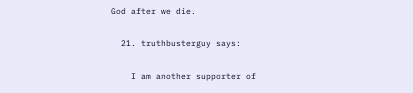God after we die.

  21. truthbusterguy says:

    I am another supporter of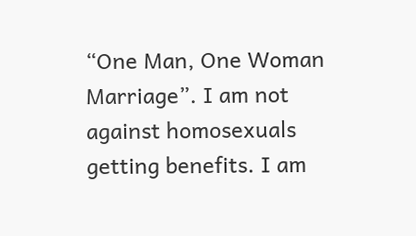“One Man, One Woman Marriage”. I am not against homosexuals getting benefits. I am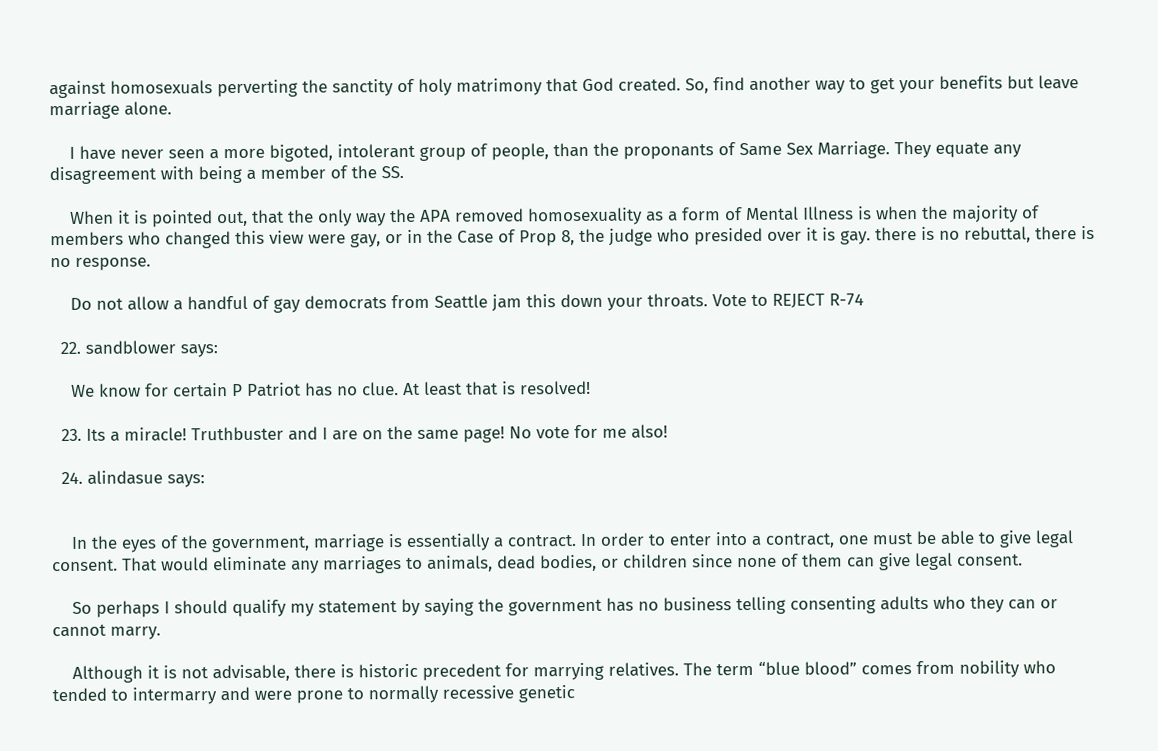against homosexuals perverting the sanctity of holy matrimony that God created. So, find another way to get your benefits but leave marriage alone.

    I have never seen a more bigoted, intolerant group of people, than the proponants of Same Sex Marriage. They equate any disagreement with being a member of the SS.

    When it is pointed out, that the only way the APA removed homosexuality as a form of Mental Illness is when the majority of members who changed this view were gay, or in the Case of Prop 8, the judge who presided over it is gay. there is no rebuttal, there is no response.

    Do not allow a handful of gay democrats from Seattle jam this down your throats. Vote to REJECT R-74

  22. sandblower says:

    We know for certain P Patriot has no clue. At least that is resolved!

  23. Its a miracle! Truthbuster and I are on the same page! No vote for me also!

  24. alindasue says:


    In the eyes of the government, marriage is essentially a contract. In order to enter into a contract, one must be able to give legal consent. That would eliminate any marriages to animals, dead bodies, or children since none of them can give legal consent.

    So perhaps I should qualify my statement by saying the government has no business telling consenting adults who they can or cannot marry.

    Although it is not advisable, there is historic precedent for marrying relatives. The term “blue blood” comes from nobility who tended to intermarry and were prone to normally recessive genetic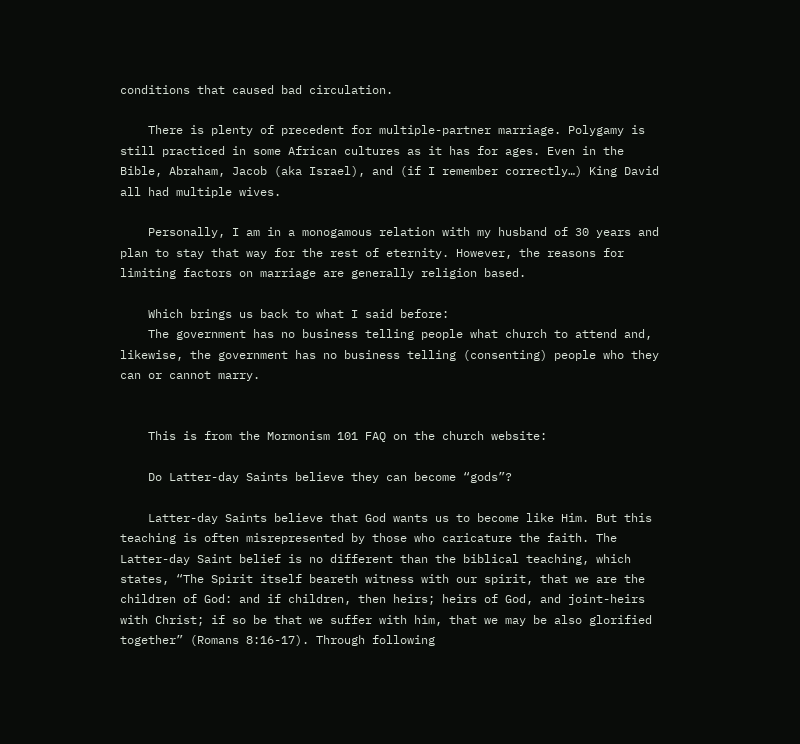conditions that caused bad circulation.

    There is plenty of precedent for multiple-partner marriage. Polygamy is still practiced in some African cultures as it has for ages. Even in the Bible, Abraham, Jacob (aka Israel), and (if I remember correctly…) King David all had multiple wives.

    Personally, I am in a monogamous relation with my husband of 30 years and plan to stay that way for the rest of eternity. However, the reasons for limiting factors on marriage are generally religion based.

    Which brings us back to what I said before:
    The government has no business telling people what church to attend and, likewise, the government has no business telling (consenting) people who they can or cannot marry.


    This is from the Mormonism 101 FAQ on the church website:

    Do Latter-day Saints believe they can become “gods”?

    Latter-day Saints believe that God wants us to become like Him. But this teaching is often misrepresented by those who caricature the faith. The Latter-day Saint belief is no different than the biblical teaching, which states, “The Spirit itself beareth witness with our spirit, that we are the children of God: and if children, then heirs; heirs of God, and joint-heirs with Christ; if so be that we suffer with him, that we may be also glorified together” (Romans 8:16-17). Through following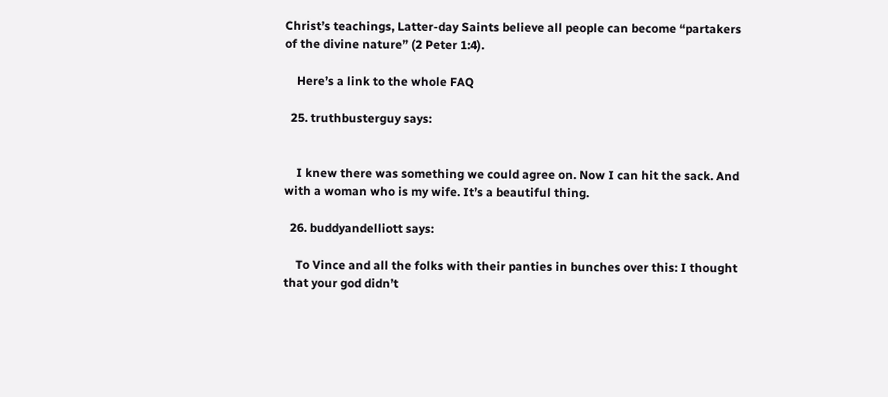Christ’s teachings, Latter-day Saints believe all people can become “partakers of the divine nature” (2 Peter 1:4).

    Here’s a link to the whole FAQ

  25. truthbusterguy says:


    I knew there was something we could agree on. Now I can hit the sack. And with a woman who is my wife. It’s a beautiful thing.

  26. buddyandelliott says:

    To Vince and all the folks with their panties in bunches over this: I thought that your god didn’t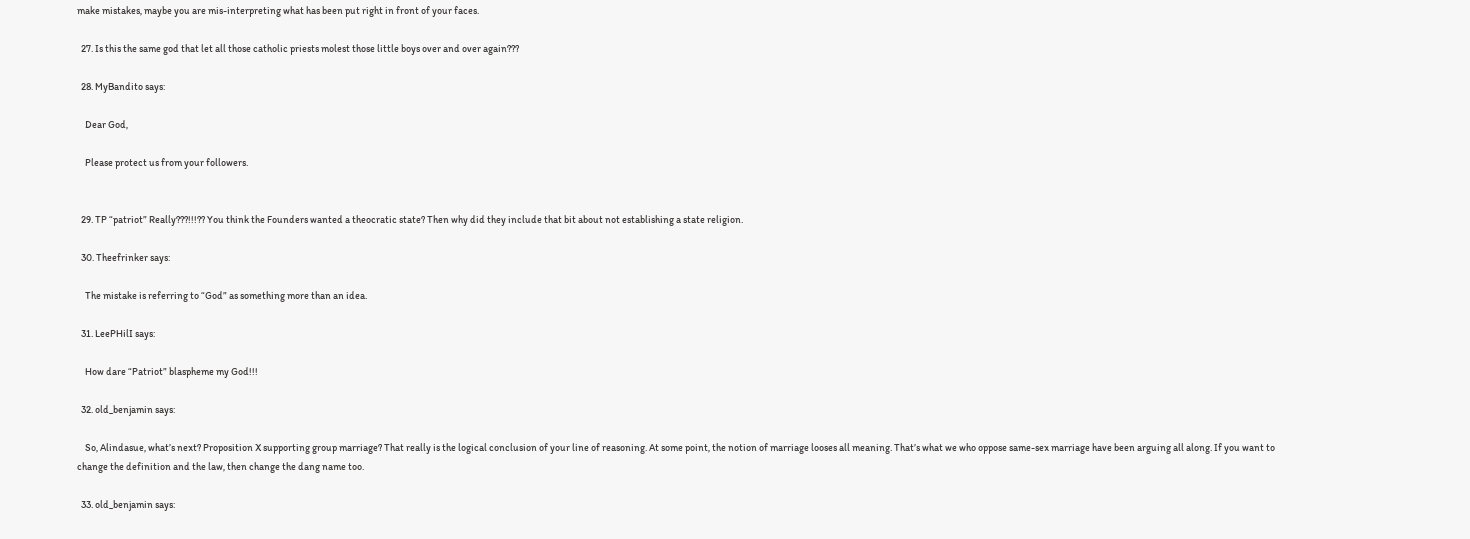make mistakes, maybe you are mis-interpreting what has been put right in front of your faces.

  27. Is this the same god that let all those catholic priests molest those little boys over and over again???

  28. MyBandito says:

    Dear God,

    Please protect us from your followers.


  29. TP “patriot” Really???!!!?? You think the Founders wanted a theocratic state? Then why did they include that bit about not establishing a state religion.

  30. Theefrinker says:

    The mistake is referring to “God” as something more than an idea.

  31. LeePHilI says:

    How dare “Patriot” blaspheme my God!!!

  32. old_benjamin says:

    So, Alindasue, what’s next? Proposition X supporting group marriage? That really is the logical conclusion of your line of reasoning. At some point, the notion of marriage looses all meaning. That’s what we who oppose same-sex marriage have been arguing all along. If you want to change the definition and the law, then change the dang name too.

  33. old_benjamin says: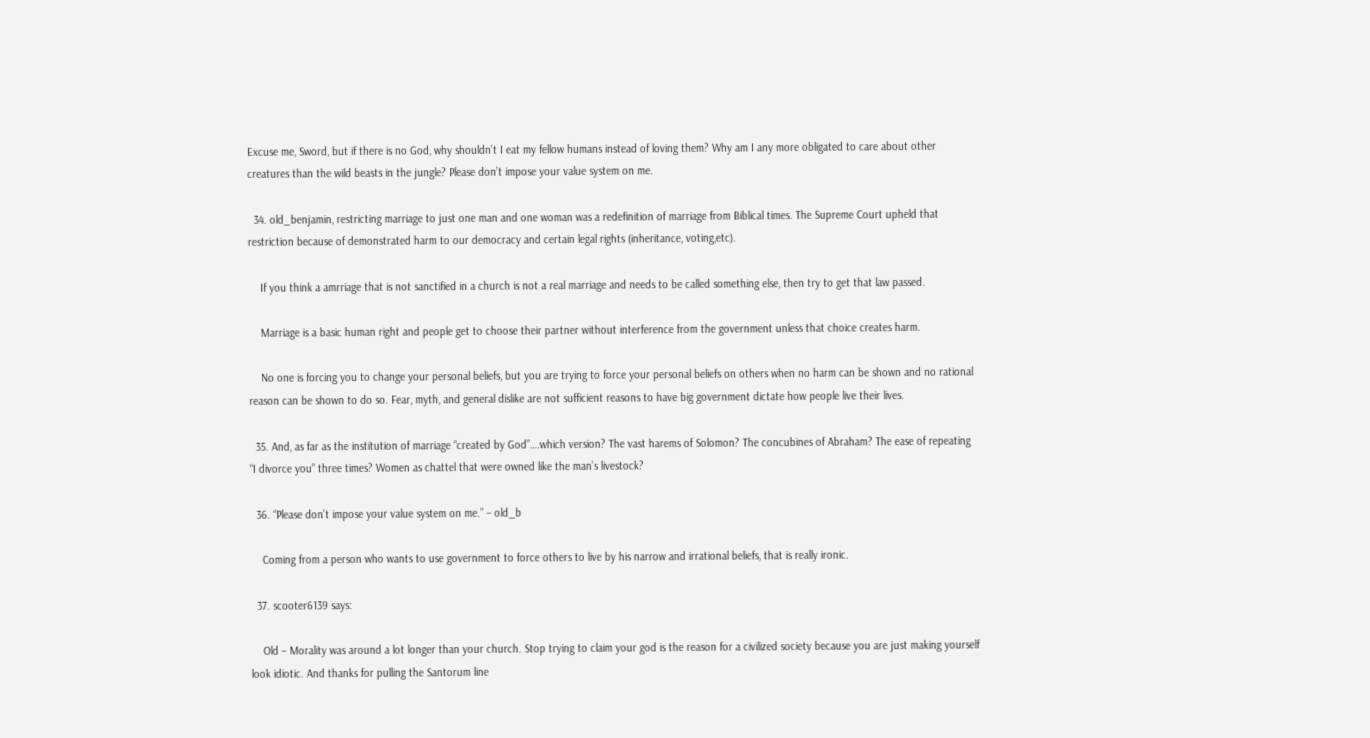Excuse me, Sword, but if there is no God, why shouldn’t I eat my fellow humans instead of loving them? Why am I any more obligated to care about other creatures than the wild beasts in the jungle? Please don’t impose your value system on me.

  34. old_benjamin, restricting marriage to just one man and one woman was a redefinition of marriage from Biblical times. The Supreme Court upheld that restriction because of demonstrated harm to our democracy and certain legal rights (inheritance, voting,etc).

    If you think a amrriage that is not sanctified in a church is not a real marriage and needs to be called something else, then try to get that law passed.

    Marriage is a basic human right and people get to choose their partner without interference from the government unless that choice creates harm.

    No one is forcing you to change your personal beliefs, but you are trying to force your personal beliefs on others when no harm can be shown and no rational reason can be shown to do so. Fear, myth, and general dislike are not sufficient reasons to have big government dictate how people live their lives.

  35. And, as far as the institution of marriage “created by God”….which version? The vast harems of Solomon? The concubines of Abraham? The ease of repeating “I divorce you” three times? Women as chattel that were owned like the man’s livestock?

  36. “Please don’t impose your value system on me.” – old_b

    Coming from a person who wants to use government to force others to live by his narrow and irrational beliefs, that is really ironic.

  37. scooter6139 says:

    Old – Morality was around a lot longer than your church. Stop trying to claim your god is the reason for a civilized society because you are just making yourself look idiotic. And thanks for pulling the Santorum line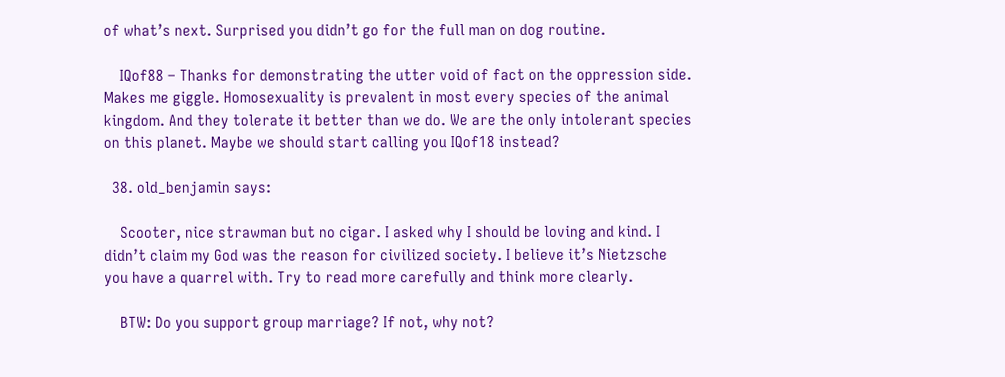of what’s next. Surprised you didn’t go for the full man on dog routine.

    IQof88 – Thanks for demonstrating the utter void of fact on the oppression side. Makes me giggle. Homosexuality is prevalent in most every species of the animal kingdom. And they tolerate it better than we do. We are the only intolerant species on this planet. Maybe we should start calling you IQof18 instead?

  38. old_benjamin says:

    Scooter, nice strawman but no cigar. I asked why I should be loving and kind. I didn’t claim my God was the reason for civilized society. I believe it’s Nietzsche you have a quarrel with. Try to read more carefully and think more clearly.

    BTW: Do you support group marriage? If not, why not?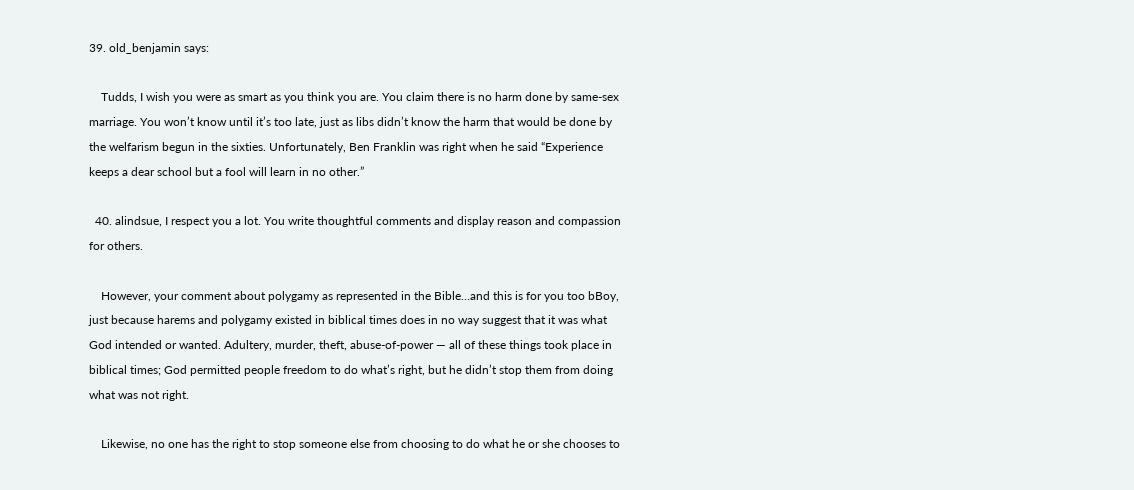39. old_benjamin says:

    Tudds, I wish you were as smart as you think you are. You claim there is no harm done by same-sex marriage. You won’t know until it’s too late, just as libs didn’t know the harm that would be done by the welfarism begun in the sixties. Unfortunately, Ben Franklin was right when he said “Experience keeps a dear school but a fool will learn in no other.”

  40. alindsue, I respect you a lot. You write thoughtful comments and display reason and compassion for others.

    However, your comment about polygamy as represented in the Bible…and this is for you too bBoy, just because harems and polygamy existed in biblical times does in no way suggest that it was what God intended or wanted. Adultery, murder, theft, abuse-of-power — all of these things took place in biblical times; God permitted people freedom to do what’s right, but he didn’t stop them from doing what was not right.

    Likewise, no one has the right to stop someone else from choosing to do what he or she chooses to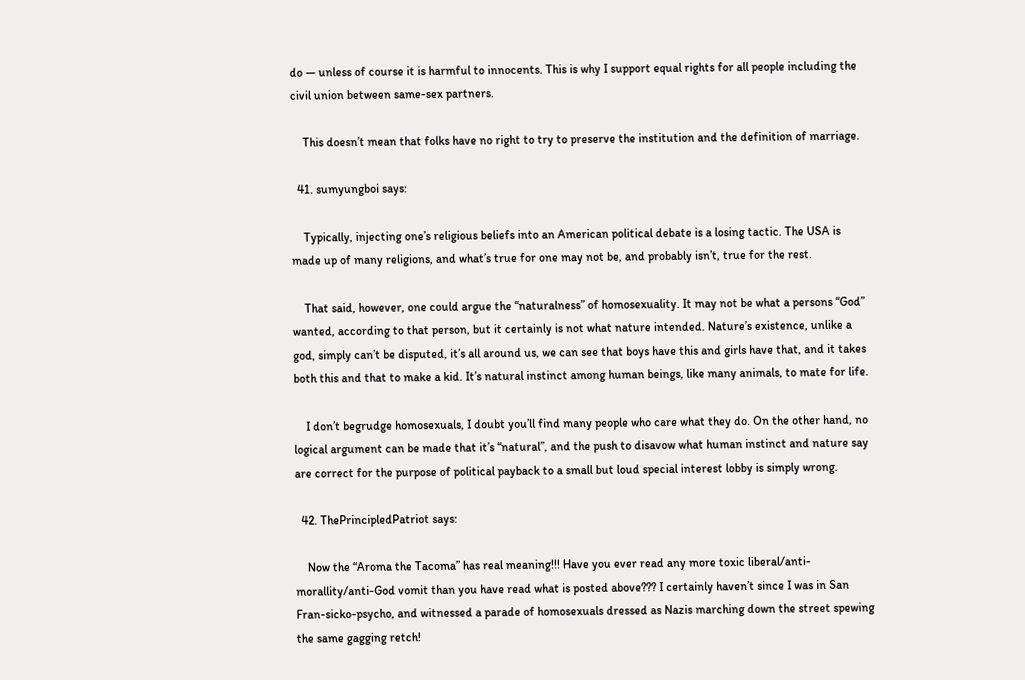do — unless of course it is harmful to innocents. This is why I support equal rights for all people including the civil union between same-sex partners.

    This doesn’t mean that folks have no right to try to preserve the institution and the definition of marriage.

  41. sumyungboi says:

    Typically, injecting one’s religious beliefs into an American political debate is a losing tactic. The USA is made up of many religions, and what’s true for one may not be, and probably isn’t, true for the rest.

    That said, however, one could argue the “naturalness” of homosexuality. It may not be what a persons “God” wanted, according to that person, but it certainly is not what nature intended. Nature’s existence, unlike a god, simply can’t be disputed, it’s all around us, we can see that boys have this and girls have that, and it takes both this and that to make a kid. It’s natural instinct among human beings, like many animals, to mate for life.

    I don’t begrudge homosexuals, I doubt you’ll find many people who care what they do. On the other hand, no logical argument can be made that it’s “natural”, and the push to disavow what human instinct and nature say are correct for the purpose of political payback to a small but loud special interest lobby is simply wrong.

  42. ThePrincipledPatriot says:

    Now the “Aroma the Tacoma” has real meaning!!! Have you ever read any more toxic liberal/anti-morallity/anti-God vomit than you have read what is posted above??? I certainly haven’t since I was in San Fran-sicko-psycho, and witnessed a parade of homosexuals dressed as Nazis marching down the street spewing the same gagging retch!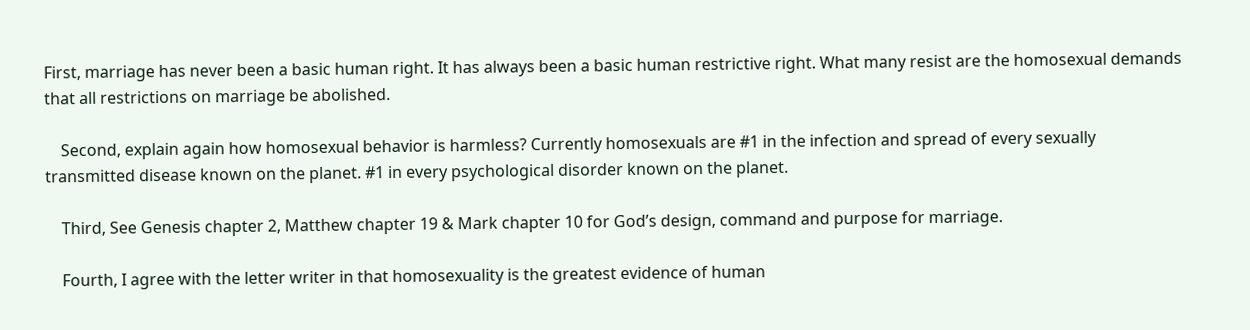First, marriage has never been a basic human right. It has always been a basic human restrictive right. What many resist are the homosexual demands that all restrictions on marriage be abolished.

    Second, explain again how homosexual behavior is harmless? Currently homosexuals are #1 in the infection and spread of every sexually transmitted disease known on the planet. #1 in every psychological disorder known on the planet.

    Third, See Genesis chapter 2, Matthew chapter 19 & Mark chapter 10 for God’s design, command and purpose for marriage.

    Fourth, I agree with the letter writer in that homosexuality is the greatest evidence of human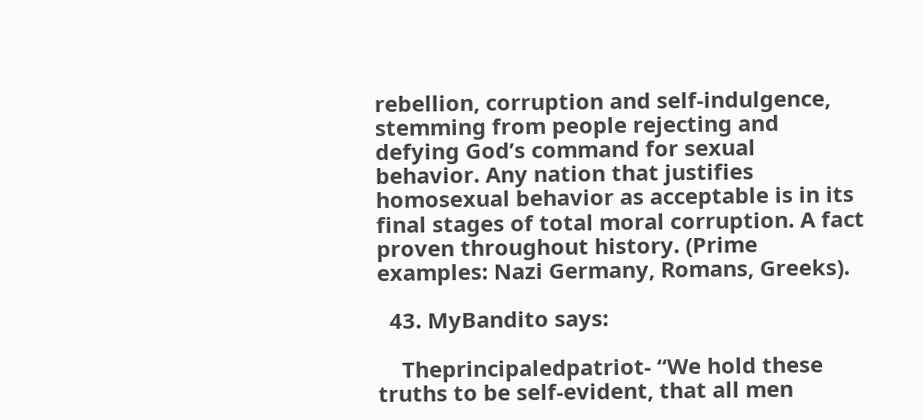rebellion, corruption and self-indulgence, stemming from people rejecting and defying God’s command for sexual behavior. Any nation that justifies homosexual behavior as acceptable is in its final stages of total moral corruption. A fact proven throughout history. (Prime examples: Nazi Germany, Romans, Greeks).

  43. MyBandito says:

    Theprincipaledpatriot- “We hold these truths to be self-evident, that all men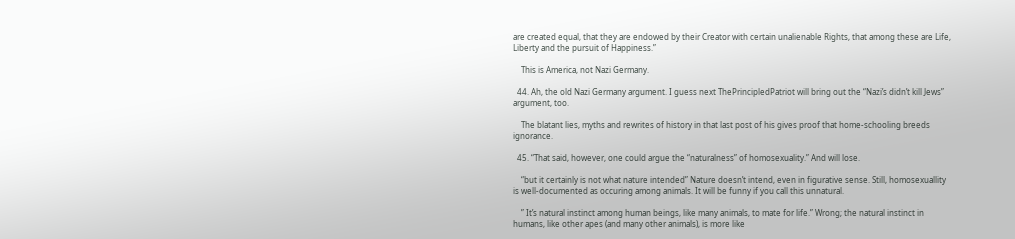are created equal, that they are endowed by their Creator with certain unalienable Rights, that among these are Life, Liberty and the pursuit of Happiness.”

    This is America, not Nazi Germany.

  44. Ah, the old Nazi Germany argument. I guess next ThePrincipledPatriot will bring out the “Nazi’s didn’t kill Jews” argument, too.

    The blatant lies, myths and rewrites of history in that last post of his gives proof that home-schooling breeds ignorance.

  45. “That said, however, one could argue the “naturalness” of homosexuality.” And will lose.

    “but it certainly is not what nature intended” Nature doesn’t intend, even in figurative sense. Still, homosexuallity is well-documented as occuring among animals. It will be funny if you call this unnatural.

    ” It’s natural instinct among human beings, like many animals, to mate for life.” Wrong; the natural instinct in humans, like other apes (and many other animals), is more like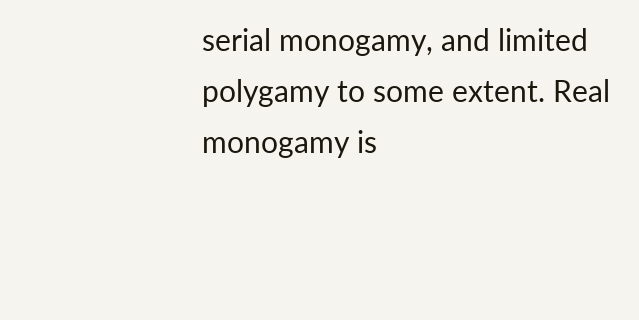serial monogamy, and limited polygamy to some extent. Real monogamy is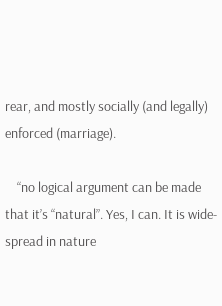rear, and mostly socially (and legally) enforced (marriage).

    “no logical argument can be made that it’s “natural”. Yes, I can. It is wide-spread in nature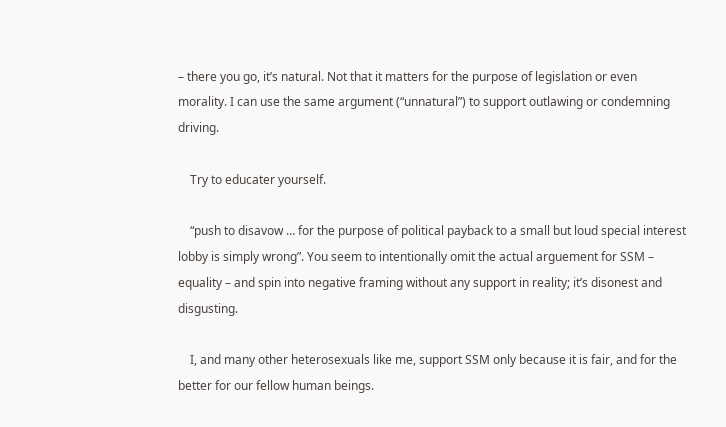– there you go, it’s natural. Not that it matters for the purpose of legislation or even morality. I can use the same argument (“unnatural”) to support outlawing or condemning driving.

    Try to educater yourself.

    “push to disavow … for the purpose of political payback to a small but loud special interest lobby is simply wrong”. You seem to intentionally omit the actual arguement for SSM – equality – and spin into negative framing without any support in reality; it’s disonest and disgusting.

    I, and many other heterosexuals like me, support SSM only because it is fair, and for the better for our fellow human beings.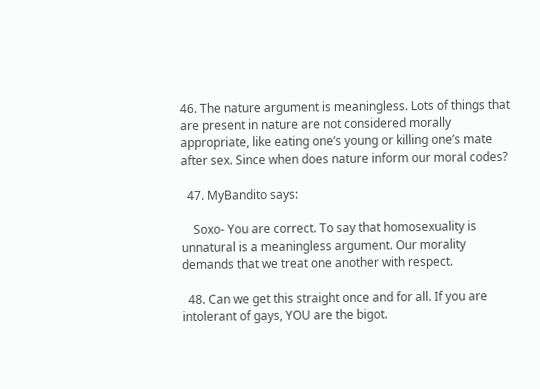46. The nature argument is meaningless. Lots of things that are present in nature are not considered morally appropriate, like eating one’s young or killing one’s mate after sex. Since when does nature inform our moral codes?

  47. MyBandito says:

    Soxo- You are correct. To say that homosexuality is unnatural is a meaningless argument. Our morality demands that we treat one another with respect.

  48. Can we get this straight once and for all. If you are intolerant of gays, YOU are the bigot.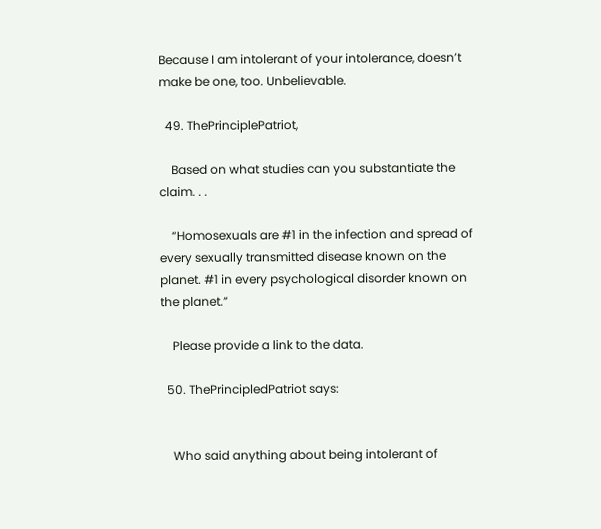Because I am intolerant of your intolerance, doesn’t make be one, too. Unbelievable.

  49. ThePrinciplePatriot,

    Based on what studies can you substantiate the claim. . .

    “Homosexuals are #1 in the infection and spread of every sexually transmitted disease known on the planet. #1 in every psychological disorder known on the planet.”

    Please provide a link to the data.

  50. ThePrincipledPatriot says:


    Who said anything about being intolerant of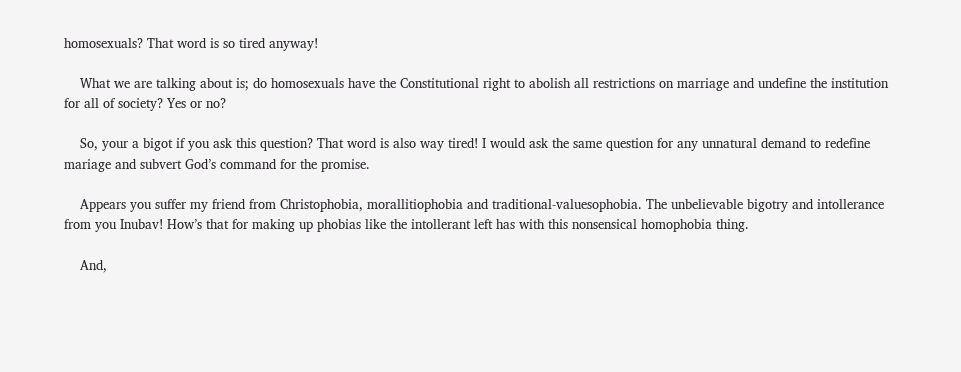homosexuals? That word is so tired anyway!

    What we are talking about is; do homosexuals have the Constitutional right to abolish all restrictions on marriage and undefine the institution for all of society? Yes or no?

    So, your a bigot if you ask this question? That word is also way tired! I would ask the same question for any unnatural demand to redefine mariage and subvert God’s command for the promise.

    Appears you suffer my friend from Christophobia, morallitiophobia and traditional-valuesophobia. The unbelievable bigotry and intollerance from you Inubav! How’s that for making up phobias like the intollerant left has with this nonsensical homophobia thing.

    And,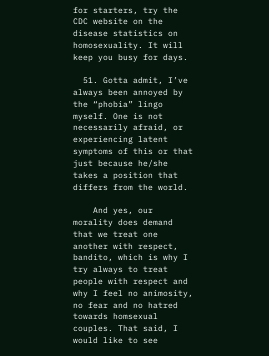for starters, try the CDC website on the disease statistics on homosexuality. It will keep you busy for days.

  51. Gotta admit, I’ve always been annoyed by the “phobia” lingo myself. One is not necessarily afraid, or experiencing latent symptoms of this or that just because he/she takes a position that differs from the world.

    And yes, our morality does demand that we treat one another with respect, bandito, which is why I try always to treat people with respect and why I feel no animosity, no fear and no hatred towards homsexual couples. That said, I would like to see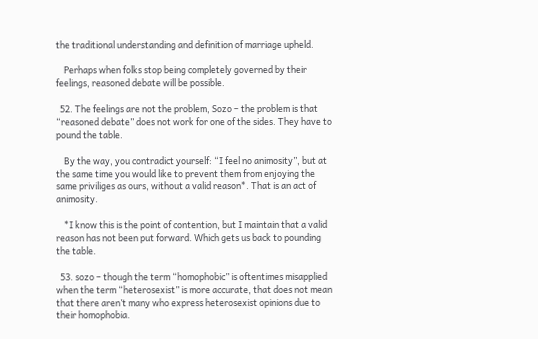the traditional understanding and definition of marriage upheld.

    Perhaps when folks stop being completely governed by their feelings, reasoned debate will be possible.

  52. The feelings are not the problem, Sozo – the problem is that “reasoned debate” does not work for one of the sides. They have to pound the table.

    By the way, you contradict yourself: “I feel no animosity”, but at the same time you would like to prevent them from enjoying the same priviliges as ours, without a valid reason*. That is an act of animosity.

    *I know this is the point of contention, but I maintain that a valid reason has not been put forward. Which gets us back to pounding the table.

  53. sozo – though the term “homophobic” is oftentimes misapplied when the term “heterosexist” is more accurate, that does not mean that there aren’t many who express heterosexist opinions due to their homophobia.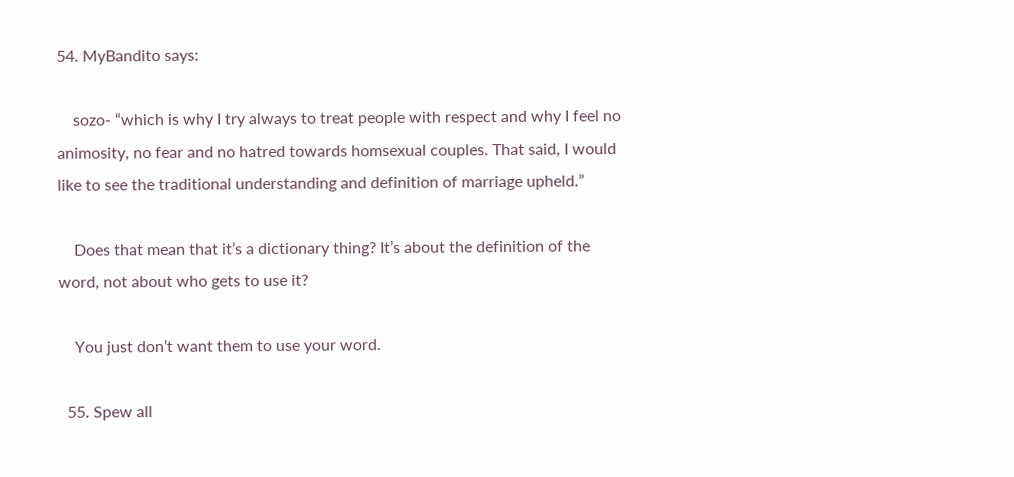54. MyBandito says:

    sozo- “which is why I try always to treat people with respect and why I feel no animosity, no fear and no hatred towards homsexual couples. That said, I would like to see the traditional understanding and definition of marriage upheld.”

    Does that mean that it’s a dictionary thing? It’s about the definition of the word, not about who gets to use it?

    You just don’t want them to use your word.

  55. Spew all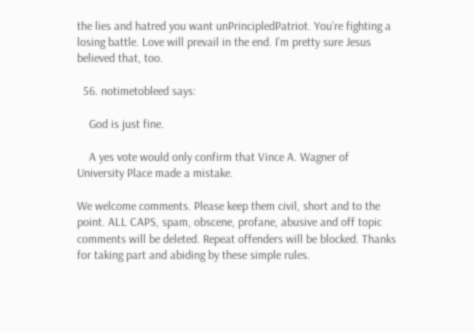the lies and hatred you want unPrincipledPatriot. You’re fighting a losing battle. Love will prevail in the end. I’m pretty sure Jesus believed that, too.

  56. notimetobleed says:

    God is just fine.

    A yes vote would only confirm that Vince A. Wagner of University Place made a mistake.

We welcome comments. Please keep them civil, short and to the point. ALL CAPS, spam, obscene, profane, abusive and off topic comments will be deleted. Repeat offenders will be blocked. Thanks for taking part and abiding by these simple rules.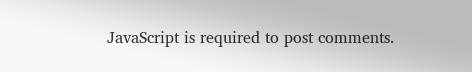JavaScript is required to post comments.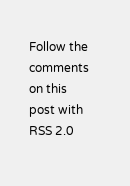Follow the comments on this post with RSS 2.0